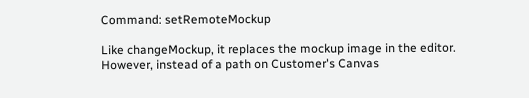Command: setRemoteMockup

Like changeMockup, it replaces the mockup image in the editor. However, instead of a path on Customer's Canvas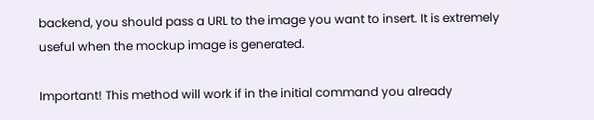backend, you should pass a URL to the image you want to insert. It is extremely useful when the mockup image is generated.

Important! This method will work if in the initial command you already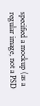specified a mockup (as a regular image, not a PSD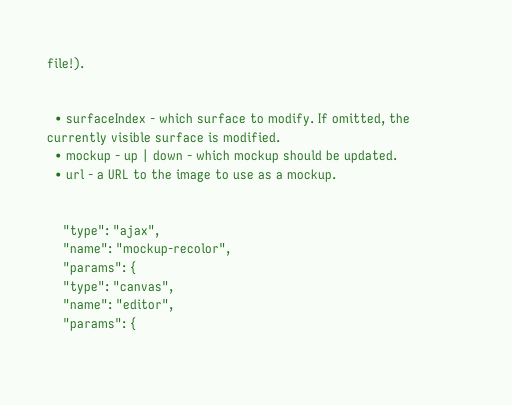file!).


  • surfaceIndex - which surface to modify. If omitted, the currently visible surface is modified.
  • mockup - up | down - which mockup should be updated.
  • url - a URL to the image to use as a mockup.


    "type": "ajax",
    "name": "mockup-recolor",
    "params": {
    "type": "canvas",
    "name": "editor",
    "params": {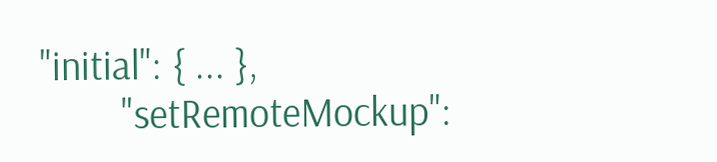"initial": { ... },
         "setRemoteMockup":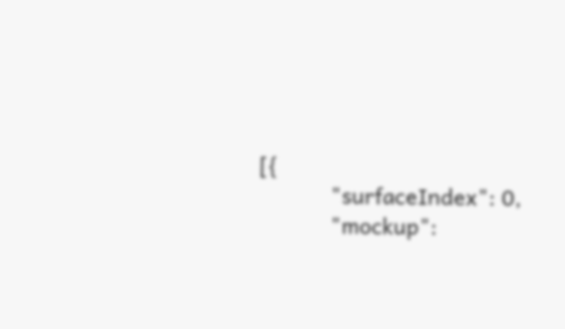[{
            "surfaceIndex": 0,
            "mockup":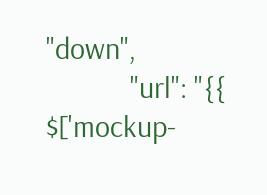"down",
            "url": "{{ $['mockup-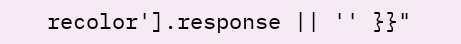recolor'].response || '' }}"